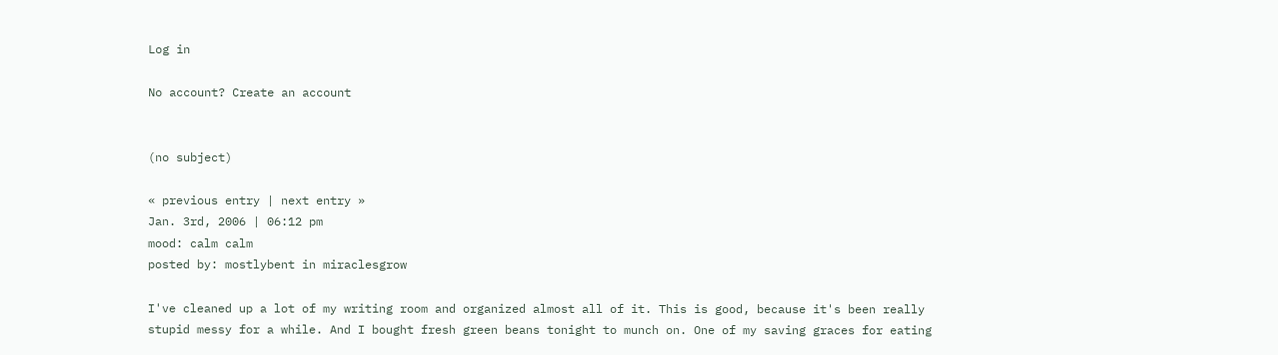Log in

No account? Create an account


(no subject)

« previous entry | next entry »
Jan. 3rd, 2006 | 06:12 pm
mood: calm calm
posted by: mostlybent in miraclesgrow

I've cleaned up a lot of my writing room and organized almost all of it. This is good, because it's been really stupid messy for a while. And I bought fresh green beans tonight to munch on. One of my saving graces for eating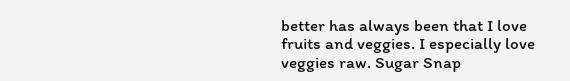better has always been that I love fruits and veggies. I especially love veggies raw. Sugar Snap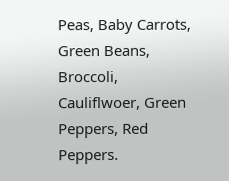Peas, Baby Carrots, Green Beans, Broccoli, Cauliflwoer, Green Peppers, Red Peppers.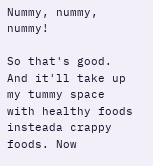Nummy, nummy, nummy!

So that's good. And it'll take up my tummy space with healthy foods insteada crappy foods. Now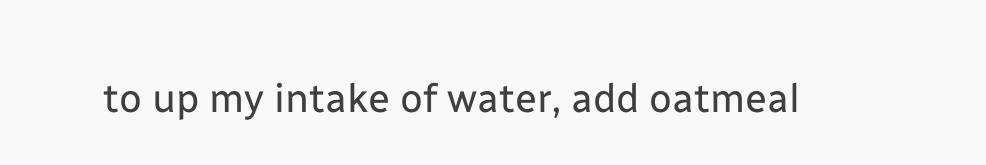to up my intake of water, add oatmeal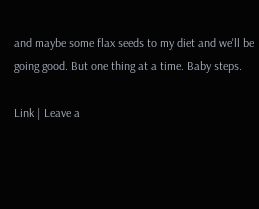and maybe some flax seeds to my diet and we'll be going good. But one thing at a time. Baby steps.

Link | Leave a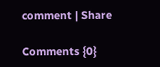comment | Share

Comments {0}